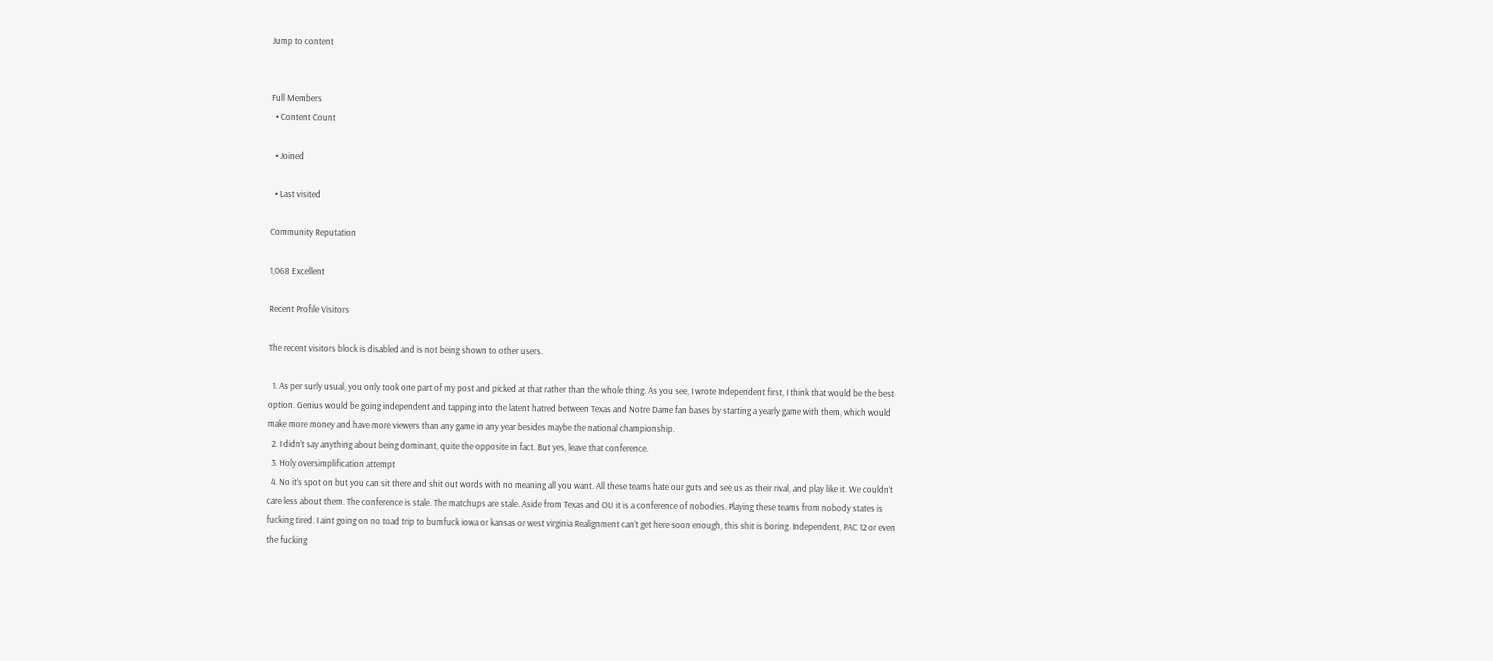Jump to content


Full Members
  • Content Count

  • Joined

  • Last visited

Community Reputation

1,068 Excellent

Recent Profile Visitors

The recent visitors block is disabled and is not being shown to other users.

  1. As per surly usual, you only took one part of my post and picked at that rather than the whole thing. As you see, I wrote Independent first, I think that would be the best option. Genius would be going independent and tapping into the latent hatred between Texas and Notre Dame fan bases by starting a yearly game with them, which would make more money and have more viewers than any game in any year besides maybe the national championship.
  2. I didn’t say anything about being dominant, quite the opposite in fact. But yes, leave that conference.
  3. Holy oversimplification attempt
  4. No it’s spot on but you can sit there and shit out words with no meaning all you want. All these teams hate our guts and see us as their rival, and play like it. We couldn’t care less about them. The conference is stale. The matchups are stale. Aside from Texas and OU it is a conference of nobodies. Playing these teams from nobody states is fucking tired. I aint going on no toad trip to bumfuck iowa or kansas or west virginia Realignment can’t get here soon enough, this shit is boring. Independent, PAC 12 or even the fucking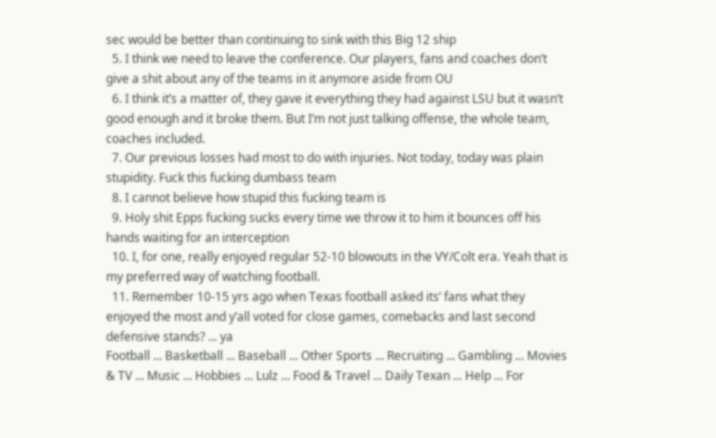sec would be better than continuing to sink with this Big 12 ship
  5. I think we need to leave the conference. Our players, fans and coaches don’t give a shit about any of the teams in it anymore aside from OU
  6. I think it’s a matter of, they gave it everything they had against LSU but it wasn’t good enough and it broke them. But I’m not just talking offense, the whole team, coaches included.
  7. Our previous losses had most to do with injuries. Not today, today was plain stupidity. Fuck this fucking dumbass team
  8. I cannot believe how stupid this fucking team is
  9. Holy shit Epps fucking sucks every time we throw it to him it bounces off his hands waiting for an interception
  10. I, for one, really enjoyed regular 52-10 blowouts in the VY/Colt era. Yeah that is my preferred way of watching football.
  11. Remember 10-15 yrs ago when Texas football asked its’ fans what they enjoyed the most and y’all voted for close games, comebacks and last second defensive stands? ... ya
Football ... Basketball ... Baseball ... Other Sports ... Recruiting ... Gambling ... Movies & TV ... Music ... Hobbies ... Lulz ... Food & Travel ... Daily Texan ... Help ... For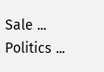Sale ... Politics ...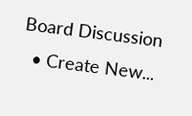Board Discussion
  • Create New...